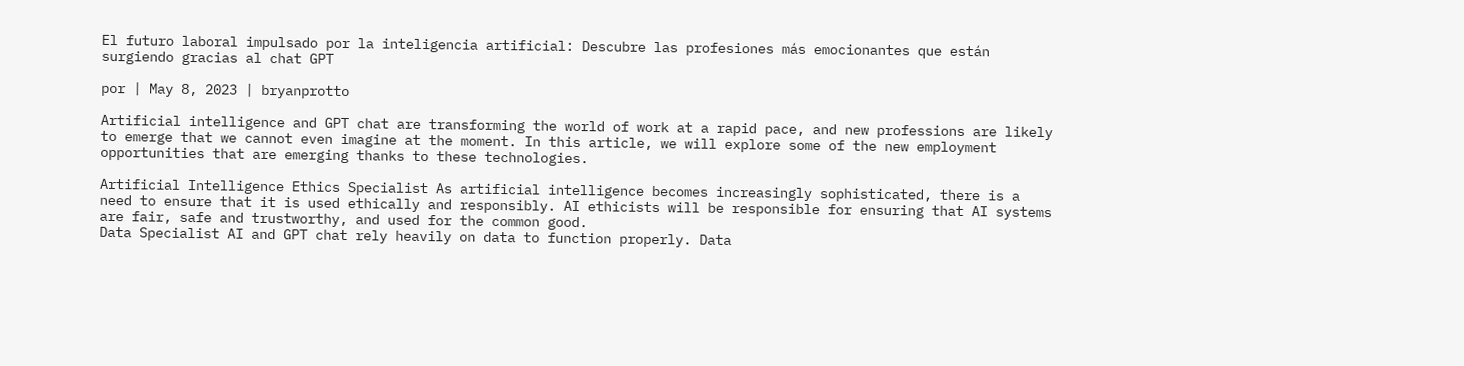El futuro laboral impulsado por la inteligencia artificial: Descubre las profesiones más emocionantes que están surgiendo gracias al chat GPT

por | May 8, 2023 | bryanprotto

Artificial intelligence and GPT chat are transforming the world of work at a rapid pace, and new professions are likely to emerge that we cannot even imagine at the moment. In this article, we will explore some of the new employment opportunities that are emerging thanks to these technologies.

Artificial Intelligence Ethics Specialist As artificial intelligence becomes increasingly sophisticated, there is a need to ensure that it is used ethically and responsibly. AI ethicists will be responsible for ensuring that AI systems are fair, safe and trustworthy, and used for the common good.
Data Specialist AI and GPT chat rely heavily on data to function properly. Data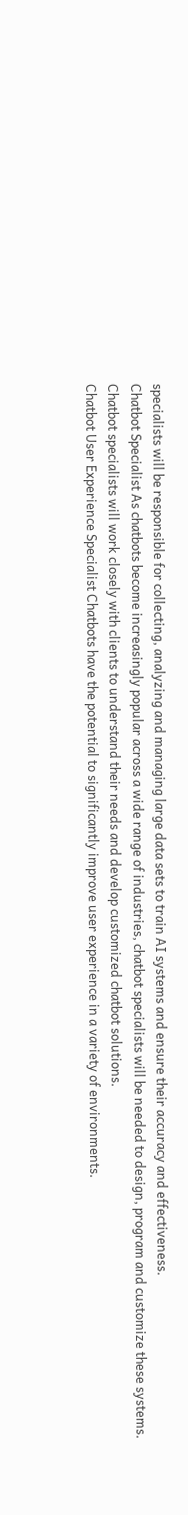specialists will be responsible for collecting, analyzing and managing large data sets to train AI systems and ensure their accuracy and effectiveness.
Chatbot Specialist As chatbots become increasingly popular across a wide range of industries, chatbot specialists will be needed to design, program and customize these systems. Chatbot specialists will work closely with clients to understand their needs and develop customized chatbot solutions.
Chatbot User Experience Specialist Chatbots have the potential to significantly improve user experience in a variety of environments.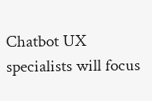Chatbot UX specialists will focus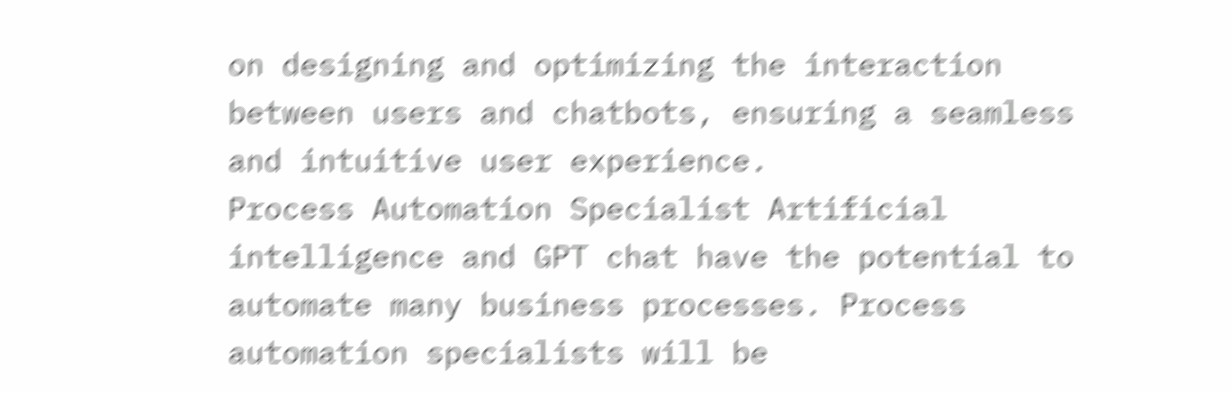on designing and optimizing the interaction between users and chatbots, ensuring a seamless and intuitive user experience.
Process Automation Specialist Artificial intelligence and GPT chat have the potential to automate many business processes. Process automation specialists will be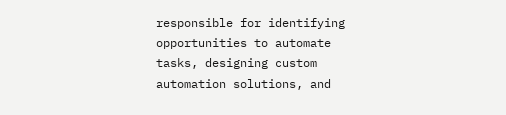responsible for identifying opportunities to automate tasks, designing custom automation solutions, and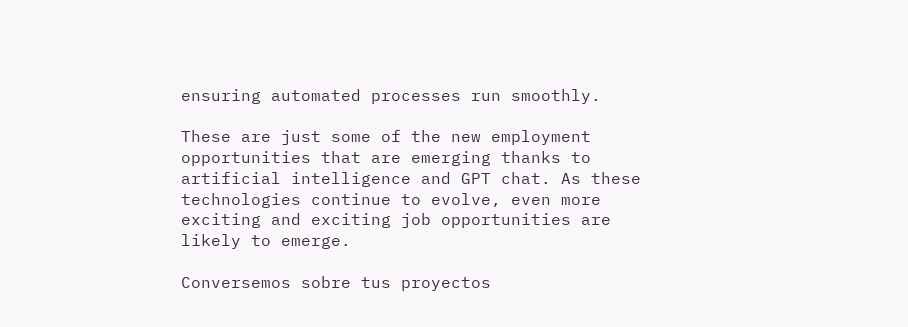ensuring automated processes run smoothly.

These are just some of the new employment opportunities that are emerging thanks to artificial intelligence and GPT chat. As these technologies continue to evolve, even more exciting and exciting job opportunities are likely to emerge.

Conversemos sobre tus proyectos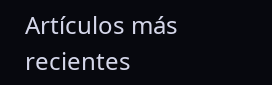Artículos más recientes